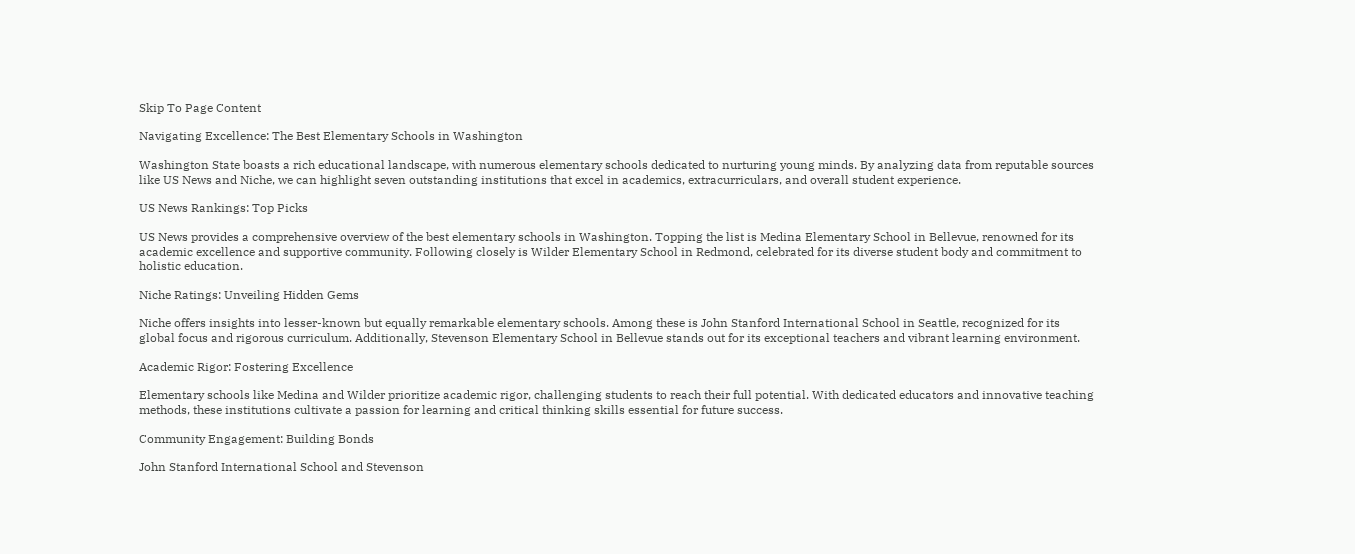Skip To Page Content

Navigating Excellence: The Best Elementary Schools in Washington

Washington State boasts a rich educational landscape, with numerous elementary schools dedicated to nurturing young minds. By analyzing data from reputable sources like US News and Niche, we can highlight seven outstanding institutions that excel in academics, extracurriculars, and overall student experience.

US News Rankings: Top Picks

US News provides a comprehensive overview of the best elementary schools in Washington. Topping the list is Medina Elementary School in Bellevue, renowned for its academic excellence and supportive community. Following closely is Wilder Elementary School in Redmond, celebrated for its diverse student body and commitment to holistic education.

Niche Ratings: Unveiling Hidden Gems

Niche offers insights into lesser-known but equally remarkable elementary schools. Among these is John Stanford International School in Seattle, recognized for its global focus and rigorous curriculum. Additionally, Stevenson Elementary School in Bellevue stands out for its exceptional teachers and vibrant learning environment.

Academic Rigor: Fostering Excellence

Elementary schools like Medina and Wilder prioritize academic rigor, challenging students to reach their full potential. With dedicated educators and innovative teaching methods, these institutions cultivate a passion for learning and critical thinking skills essential for future success.

Community Engagement: Building Bonds

John Stanford International School and Stevenson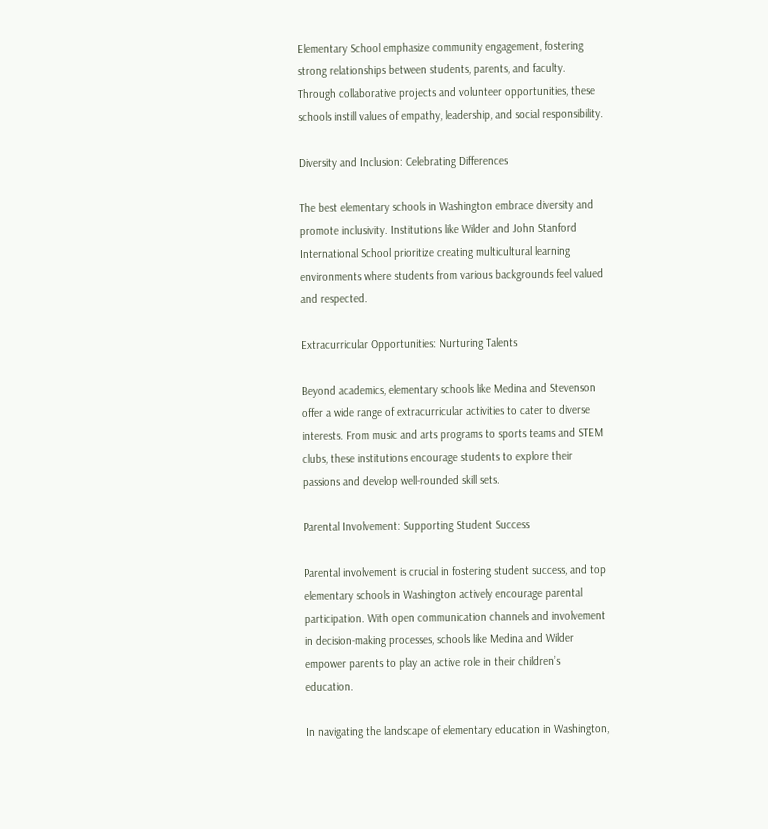Elementary School emphasize community engagement, fostering strong relationships between students, parents, and faculty. Through collaborative projects and volunteer opportunities, these schools instill values of empathy, leadership, and social responsibility.

Diversity and Inclusion: Celebrating Differences

The best elementary schools in Washington embrace diversity and promote inclusivity. Institutions like Wilder and John Stanford International School prioritize creating multicultural learning environments where students from various backgrounds feel valued and respected.

Extracurricular Opportunities: Nurturing Talents

Beyond academics, elementary schools like Medina and Stevenson offer a wide range of extracurricular activities to cater to diverse interests. From music and arts programs to sports teams and STEM clubs, these institutions encourage students to explore their passions and develop well-rounded skill sets.

Parental Involvement: Supporting Student Success

Parental involvement is crucial in fostering student success, and top elementary schools in Washington actively encourage parental participation. With open communication channels and involvement in decision-making processes, schools like Medina and Wilder empower parents to play an active role in their children’s education.

In navigating the landscape of elementary education in Washington,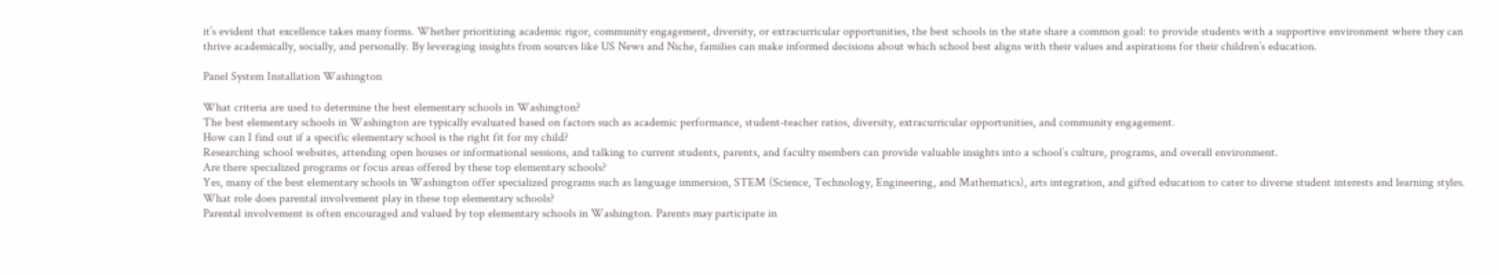it’s evident that excellence takes many forms. Whether prioritizing academic rigor, community engagement, diversity, or extracurricular opportunities, the best schools in the state share a common goal: to provide students with a supportive environment where they can thrive academically, socially, and personally. By leveraging insights from sources like US News and Niche, families can make informed decisions about which school best aligns with their values and aspirations for their children’s education.

Panel System Installation Washington

What criteria are used to determine the best elementary schools in Washington?
The best elementary schools in Washington are typically evaluated based on factors such as academic performance, student-teacher ratios, diversity, extracurricular opportunities, and community engagement.
How can I find out if a specific elementary school is the right fit for my child?
Researching school websites, attending open houses or informational sessions, and talking to current students, parents, and faculty members can provide valuable insights into a school’s culture, programs, and overall environment.
Are there specialized programs or focus areas offered by these top elementary schools?
Yes, many of the best elementary schools in Washington offer specialized programs such as language immersion, STEM (Science, Technology, Engineering, and Mathematics), arts integration, and gifted education to cater to diverse student interests and learning styles.
What role does parental involvement play in these top elementary schools?
Parental involvement is often encouraged and valued by top elementary schools in Washington. Parents may participate in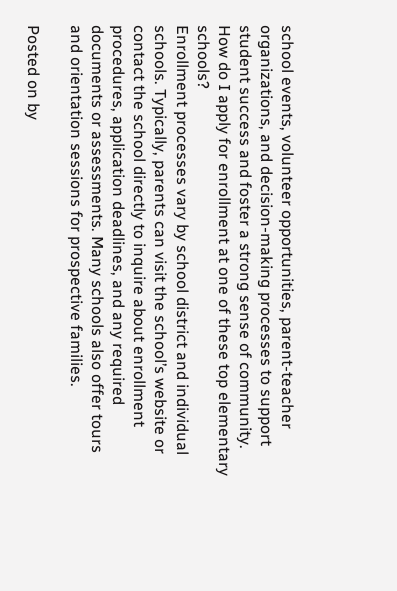school events, volunteer opportunities, parent-teacher organizations, and decision-making processes to support student success and foster a strong sense of community.
How do I apply for enrollment at one of these top elementary schools?
Enrollment processes vary by school district and individual schools. Typically, parents can visit the school’s website or contact the school directly to inquire about enrollment procedures, application deadlines, and any required documents or assessments. Many schools also offer tours and orientation sessions for prospective families.

Posted on by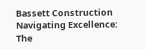Bassett Construction
Navigating Excellence: The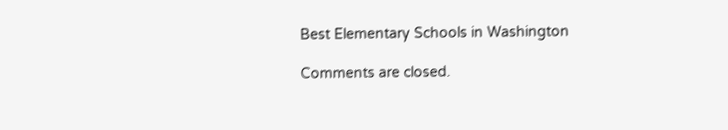Best Elementary Schools in Washington

Comments are closed.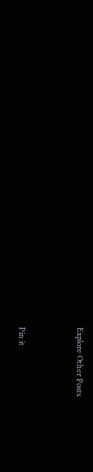Explore Other Posts



Pin it